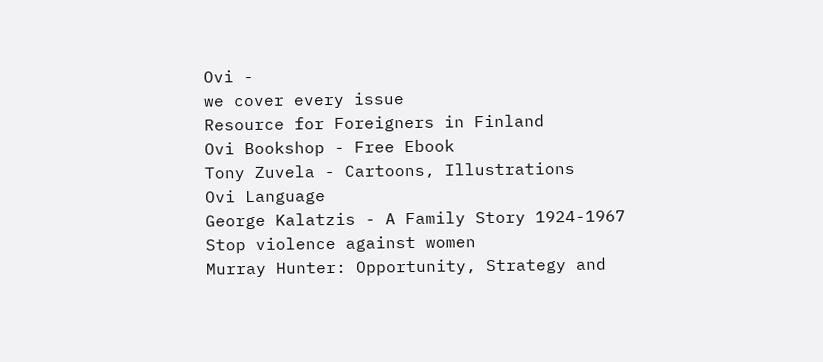Ovi -
we cover every issue
Resource for Foreigners in Finland
Ovi Bookshop - Free Ebook
Tony Zuvela - Cartoons, Illustrations
Ovi Language
George Kalatzis - A Family Story 1924-1967
Stop violence against women
Murray Hunter: Opportunity, Strategy and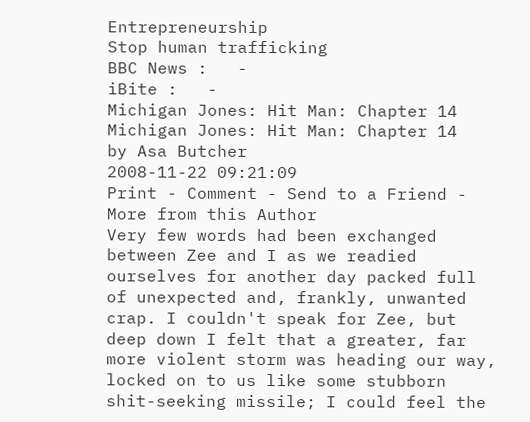Entrepreneurship
Stop human trafficking
BBC News :   -
iBite :   -
Michigan Jones: Hit Man: Chapter 14 Michigan Jones: Hit Man: Chapter 14
by Asa Butcher
2008-11-22 09:21:09
Print - Comment - Send to a Friend - More from this Author
Very few words had been exchanged between Zee and I as we readied ourselves for another day packed full of unexpected and, frankly, unwanted crap. I couldn't speak for Zee, but deep down I felt that a greater, far more violent storm was heading our way, locked on to us like some stubborn shit-seeking missile; I could feel the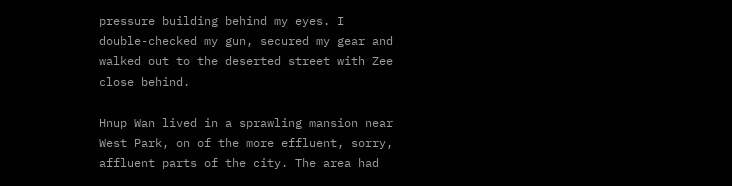pressure building behind my eyes. I double-checked my gun, secured my gear and walked out to the deserted street with Zee close behind.

Hnup Wan lived in a sprawling mansion near West Park, on of the more effluent, sorry, affluent parts of the city. The area had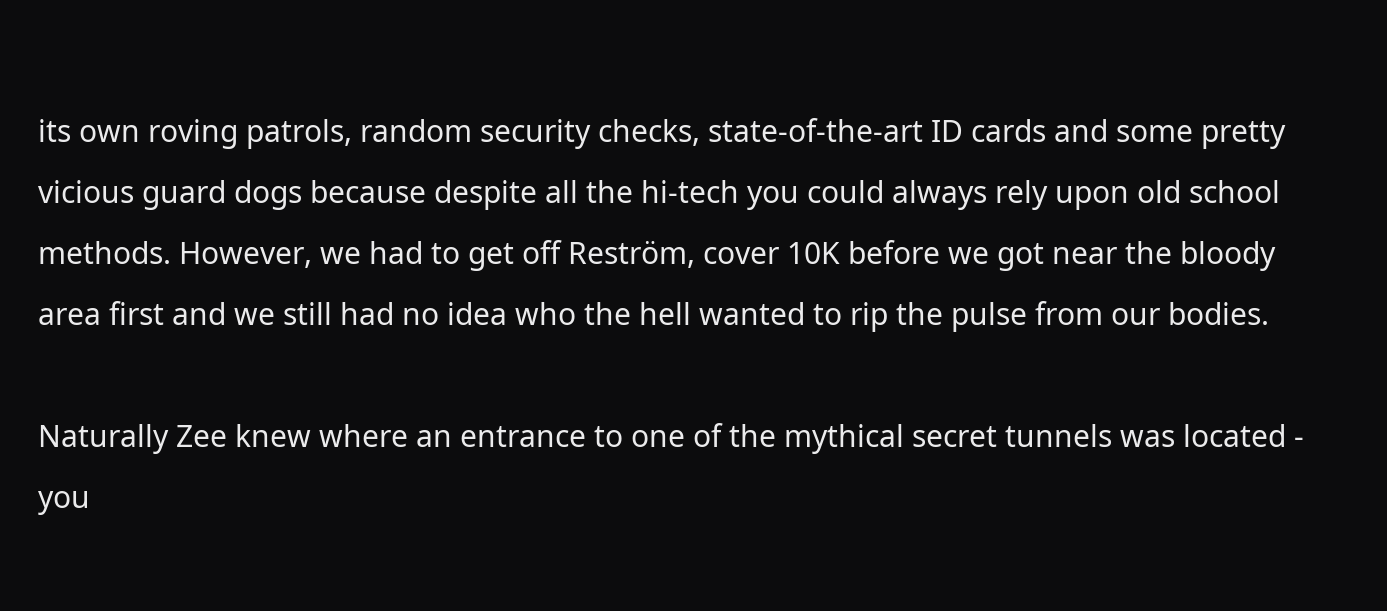its own roving patrols, random security checks, state-of-the-art ID cards and some pretty vicious guard dogs because despite all the hi-tech you could always rely upon old school methods. However, we had to get off Reström, cover 10K before we got near the bloody area first and we still had no idea who the hell wanted to rip the pulse from our bodies.

Naturally Zee knew where an entrance to one of the mythical secret tunnels was located - you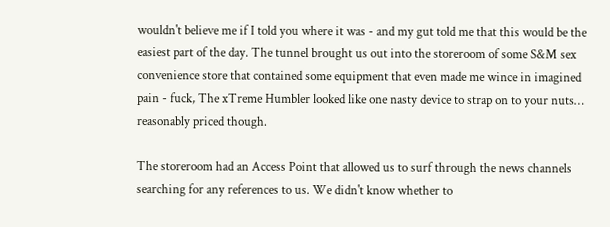wouldn't believe me if I told you where it was - and my gut told me that this would be the easiest part of the day. The tunnel brought us out into the storeroom of some S&M sex convenience store that contained some equipment that even made me wince in imagined pain - fuck, The xTreme Humbler looked like one nasty device to strap on to your nuts… reasonably priced though.

The storeroom had an Access Point that allowed us to surf through the news channels searching for any references to us. We didn't know whether to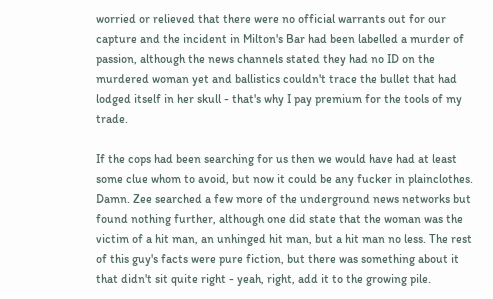worried or relieved that there were no official warrants out for our capture and the incident in Milton's Bar had been labelled a murder of passion, although the news channels stated they had no ID on the murdered woman yet and ballistics couldn't trace the bullet that had lodged itself in her skull - that's why I pay premium for the tools of my trade.

If the cops had been searching for us then we would have had at least some clue whom to avoid, but now it could be any fucker in plainclothes. Damn. Zee searched a few more of the underground news networks but found nothing further, although one did state that the woman was the victim of a hit man, an unhinged hit man, but a hit man no less. The rest of this guy's facts were pure fiction, but there was something about it that didn't sit quite right - yeah, right, add it to the growing pile.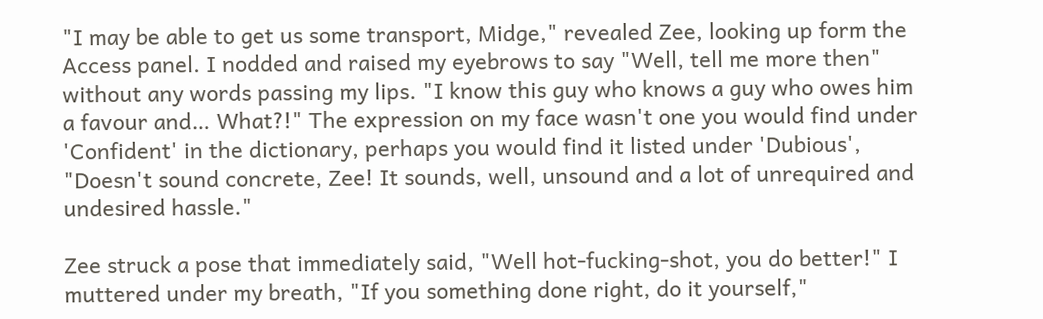"I may be able to get us some transport, Midge," revealed Zee, looking up form the Access panel. I nodded and raised my eyebrows to say "Well, tell me more then" without any words passing my lips. "I know this guy who knows a guy who owes him a favour and… What?!" The expression on my face wasn't one you would find under 'Confident' in the dictionary, perhaps you would find it listed under 'Dubious', "Doesn't sound concrete, Zee! It sounds, well, unsound and a lot of unrequired and undesired hassle."

Zee struck a pose that immediately said, "Well hot-fucking-shot, you do better!" I muttered under my breath, "If you something done right, do it yourself,"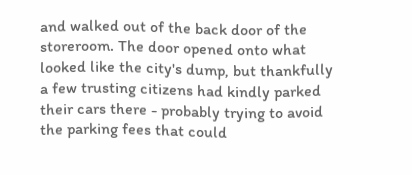and walked out of the back door of the storeroom. The door opened onto what looked like the city's dump, but thankfully a few trusting citizens had kindly parked their cars there - probably trying to avoid the parking fees that could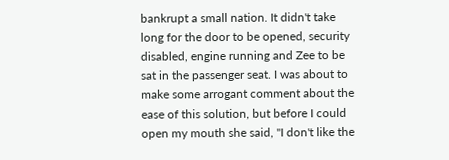bankrupt a small nation. It didn't take long for the door to be opened, security disabled, engine running and Zee to be sat in the passenger seat. I was about to make some arrogant comment about the ease of this solution, but before I could open my mouth she said, "I don't like the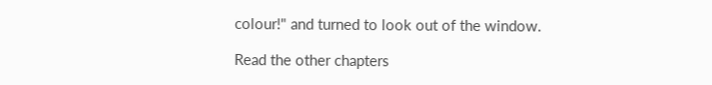colour!" and turned to look out of the window.

Read the other chapters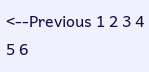<--Previous 1 2 3 4 5 6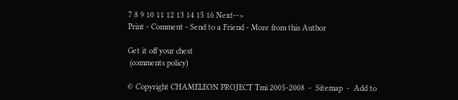7 8 9 10 11 12 13 14 15 16 Next-->
Print - Comment - Send to a Friend - More from this Author

Get it off your chest
 (comments policy)

© Copyright CHAMELEON PROJECT Tmi 2005-2008  -  Sitemap  -  Add to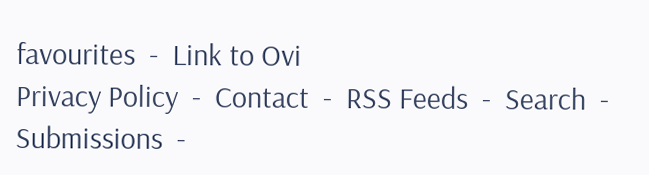favourites  -  Link to Ovi
Privacy Policy  -  Contact  -  RSS Feeds  -  Search  -  Submissions  -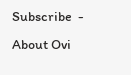Subscribe  -  About Ovi